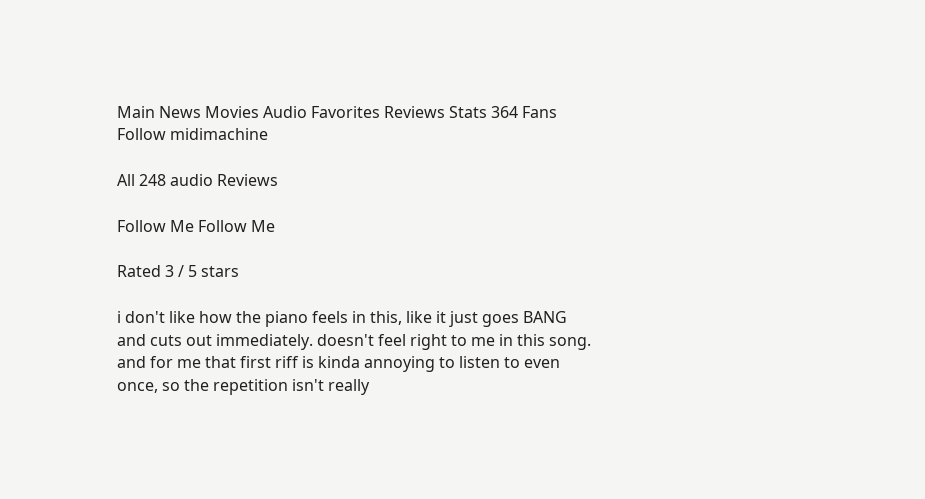Main News Movies Audio Favorites Reviews Stats 364 Fans
Follow midimachine

All 248 audio Reviews

Follow Me Follow Me

Rated 3 / 5 stars

i don't like how the piano feels in this, like it just goes BANG and cuts out immediately. doesn't feel right to me in this song.
and for me that first riff is kinda annoying to listen to even once, so the repetition isn't really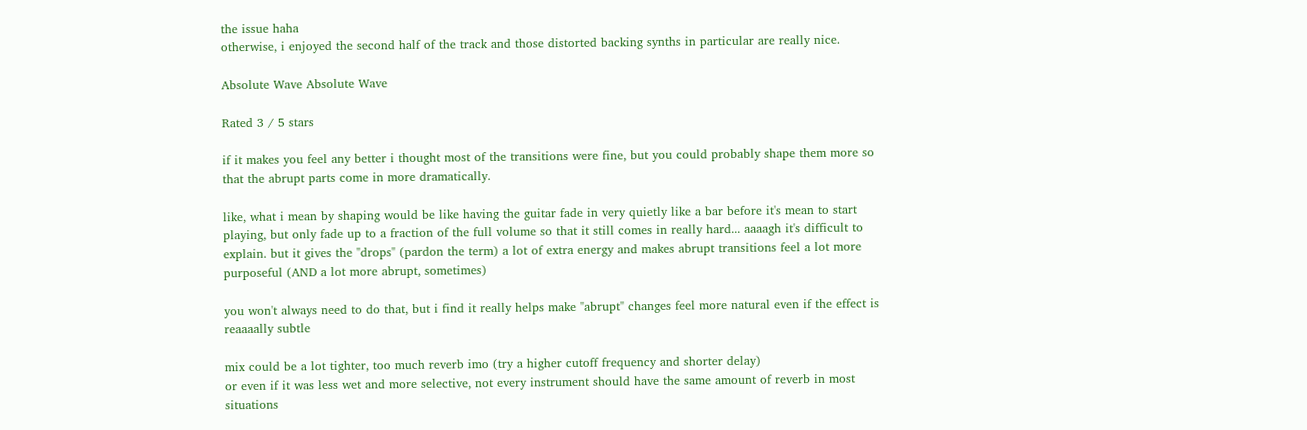the issue haha
otherwise, i enjoyed the second half of the track and those distorted backing synths in particular are really nice.

Absolute Wave Absolute Wave

Rated 3 / 5 stars

if it makes you feel any better i thought most of the transitions were fine, but you could probably shape them more so that the abrupt parts come in more dramatically.

like, what i mean by shaping would be like having the guitar fade in very quietly like a bar before it's mean to start playing, but only fade up to a fraction of the full volume so that it still comes in really hard... aaaagh it's difficult to explain. but it gives the "drops" (pardon the term) a lot of extra energy and makes abrupt transitions feel a lot more purposeful (AND a lot more abrupt, sometimes)

you won't always need to do that, but i find it really helps make "abrupt" changes feel more natural even if the effect is reaaaally subtle

mix could be a lot tighter, too much reverb imo (try a higher cutoff frequency and shorter delay)
or even if it was less wet and more selective, not every instrument should have the same amount of reverb in most situations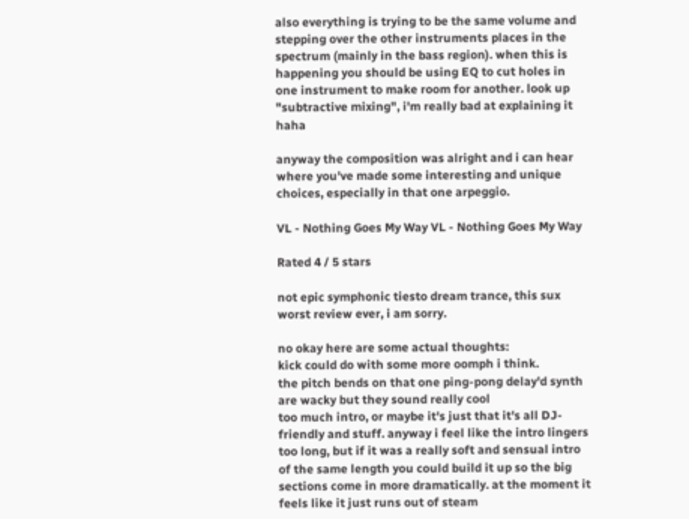also everything is trying to be the same volume and stepping over the other instruments places in the spectrum (mainly in the bass region). when this is happening you should be using EQ to cut holes in one instrument to make room for another. look up "subtractive mixing", i'm really bad at explaining it haha

anyway the composition was alright and i can hear where you've made some interesting and unique choices, especially in that one arpeggio.

VL - Nothing Goes My Way VL - Nothing Goes My Way

Rated 4 / 5 stars

not epic symphonic tiesto dream trance, this sux
worst review ever, i am sorry.

no okay here are some actual thoughts:
kick could do with some more oomph i think.
the pitch bends on that one ping-pong delay'd synth are wacky but they sound really cool
too much intro, or maybe it's just that it's all DJ-friendly and stuff. anyway i feel like the intro lingers too long, but if it was a really soft and sensual intro of the same length you could build it up so the big sections come in more dramatically. at the moment it feels like it just runs out of steam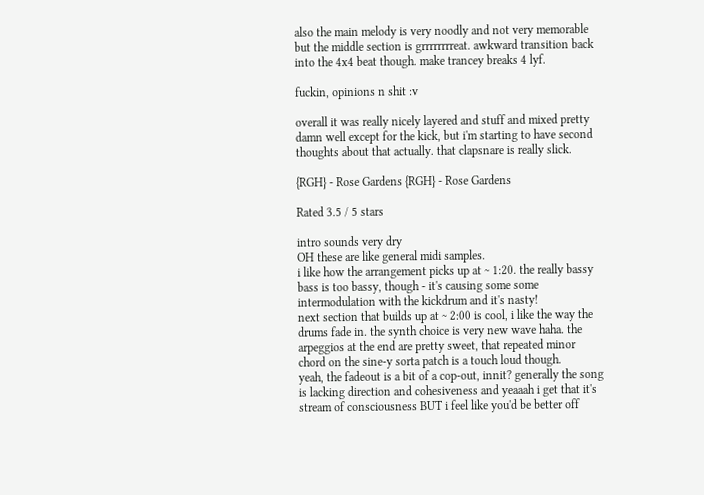also the main melody is very noodly and not very memorable
but the middle section is grrrrrrrreat. awkward transition back into the 4x4 beat though. make trancey breaks 4 lyf.

fuckin, opinions n shit :v

overall it was really nicely layered and stuff and mixed pretty damn well except for the kick, but i'm starting to have second thoughts about that actually. that clapsnare is really slick.

{RGH} - Rose Gardens {RGH} - Rose Gardens

Rated 3.5 / 5 stars

intro sounds very dry
OH these are like general midi samples.
i like how the arrangement picks up at ~ 1:20. the really bassy bass is too bassy, though - it's causing some some intermodulation with the kickdrum and it's nasty!
next section that builds up at ~ 2:00 is cool, i like the way the drums fade in. the synth choice is very new wave haha. the arpeggios at the end are pretty sweet, that repeated minor chord on the sine-y sorta patch is a touch loud though.
yeah, the fadeout is a bit of a cop-out, innit? generally the song is lacking direction and cohesiveness and yeaaah i get that it's stream of consciousness BUT i feel like you'd be better off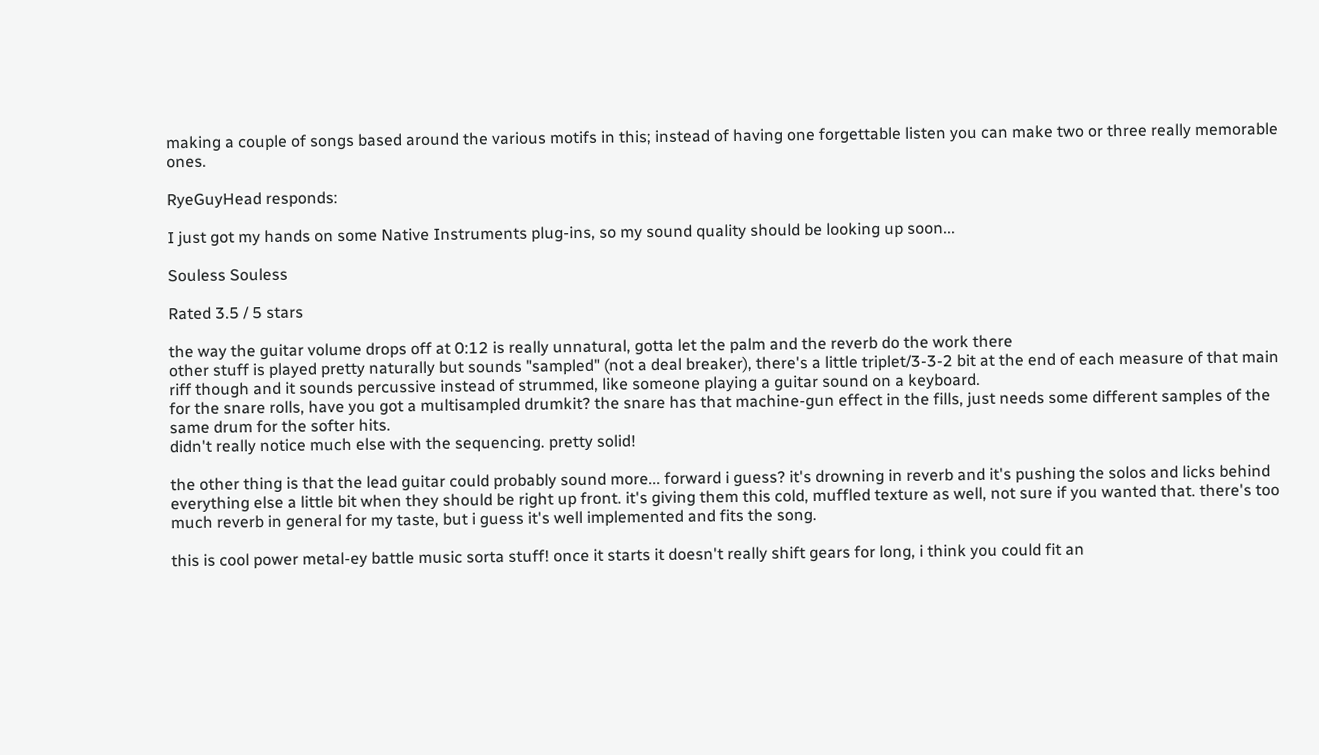making a couple of songs based around the various motifs in this; instead of having one forgettable listen you can make two or three really memorable ones.

RyeGuyHead responds:

I just got my hands on some Native Instruments plug-ins, so my sound quality should be looking up soon...

Souless Souless

Rated 3.5 / 5 stars

the way the guitar volume drops off at 0:12 is really unnatural, gotta let the palm and the reverb do the work there
other stuff is played pretty naturally but sounds "sampled" (not a deal breaker), there's a little triplet/3-3-2 bit at the end of each measure of that main riff though and it sounds percussive instead of strummed, like someone playing a guitar sound on a keyboard.
for the snare rolls, have you got a multisampled drumkit? the snare has that machine-gun effect in the fills, just needs some different samples of the same drum for the softer hits.
didn't really notice much else with the sequencing. pretty solid!

the other thing is that the lead guitar could probably sound more... forward i guess? it's drowning in reverb and it's pushing the solos and licks behind everything else a little bit when they should be right up front. it's giving them this cold, muffled texture as well, not sure if you wanted that. there's too much reverb in general for my taste, but i guess it's well implemented and fits the song.

this is cool power metal-ey battle music sorta stuff! once it starts it doesn't really shift gears for long, i think you could fit an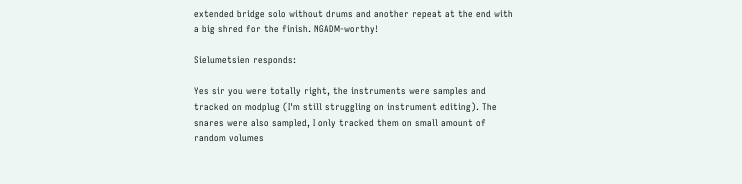extended bridge solo without drums and another repeat at the end with a big shred for the finish. NGADM-worthy!

Sielumetsien responds:

Yes sir you were totally right, the instruments were samples and tracked on modplug (I'm still struggling on instrument editing). The snares were also sampled, I only tracked them on small amount of random volumes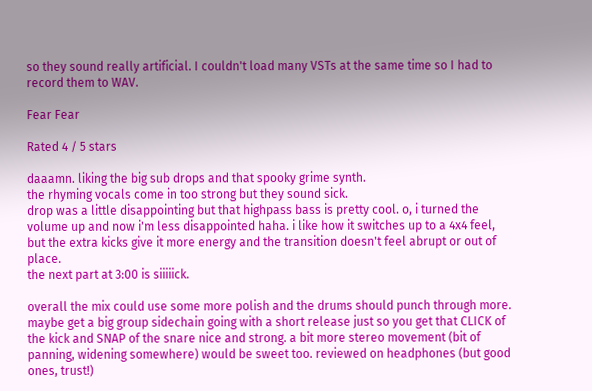so they sound really artificial. I couldn't load many VSTs at the same time so I had to record them to WAV.

Fear Fear

Rated 4 / 5 stars

daaamn. liking the big sub drops and that spooky grime synth.
the rhyming vocals come in too strong but they sound sick.
drop was a little disappointing but that highpass bass is pretty cool. o, i turned the volume up and now i'm less disappointed haha. i like how it switches up to a 4x4 feel, but the extra kicks give it more energy and the transition doesn't feel abrupt or out of place.
the next part at 3:00 is siiiiick.

overall the mix could use some more polish and the drums should punch through more. maybe get a big group sidechain going with a short release just so you get that CLICK of the kick and SNAP of the snare nice and strong. a bit more stereo movement (bit of panning, widening somewhere) would be sweet too. reviewed on headphones (but good ones, trust!)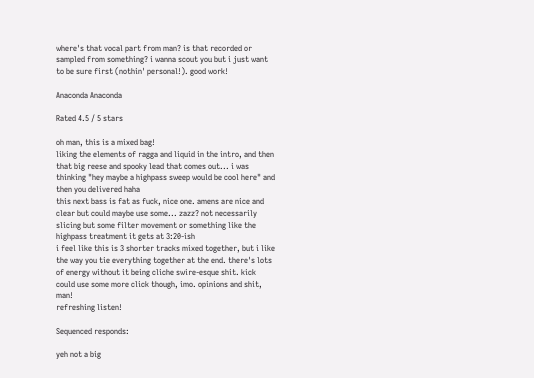where's that vocal part from man? is that recorded or sampled from something? i wanna scout you but i just want to be sure first (nothin' personal!). good work!

Anaconda Anaconda

Rated 4.5 / 5 stars

oh man, this is a mixed bag!
liking the elements of ragga and liquid in the intro, and then that big reese and spooky lead that comes out... i was thinking "hey maybe a highpass sweep would be cool here" and then you delivered haha
this next bass is fat as fuck, nice one. amens are nice and clear but could maybe use some... zazz? not necessarily slicing but some filter movement or something like the highpass treatment it gets at 3:20-ish
i feel like this is 3 shorter tracks mixed together, but i like the way you tie everything together at the end. there's lots of energy without it being cliche swire-esque shit. kick could use some more click though, imo. opinions and shit, man!
refreshing listen!

Sequenced responds:

yeh not a big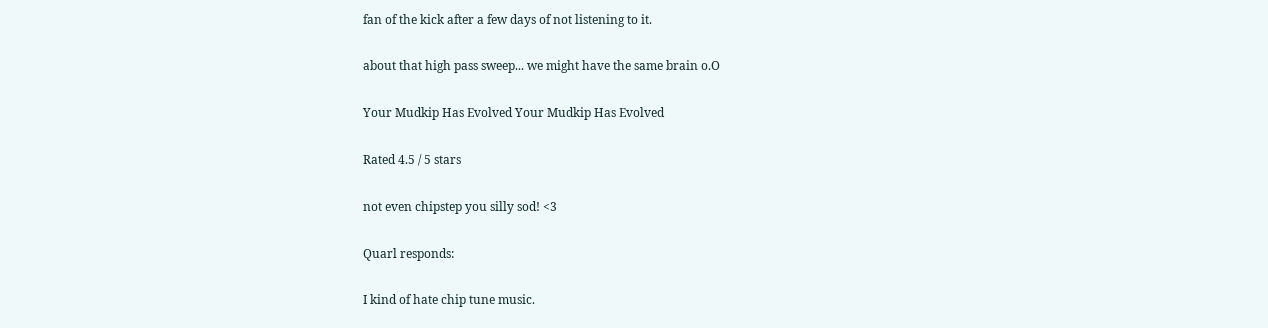fan of the kick after a few days of not listening to it.

about that high pass sweep... we might have the same brain o.O

Your Mudkip Has Evolved Your Mudkip Has Evolved

Rated 4.5 / 5 stars

not even chipstep you silly sod! <3

Quarl responds:

I kind of hate chip tune music.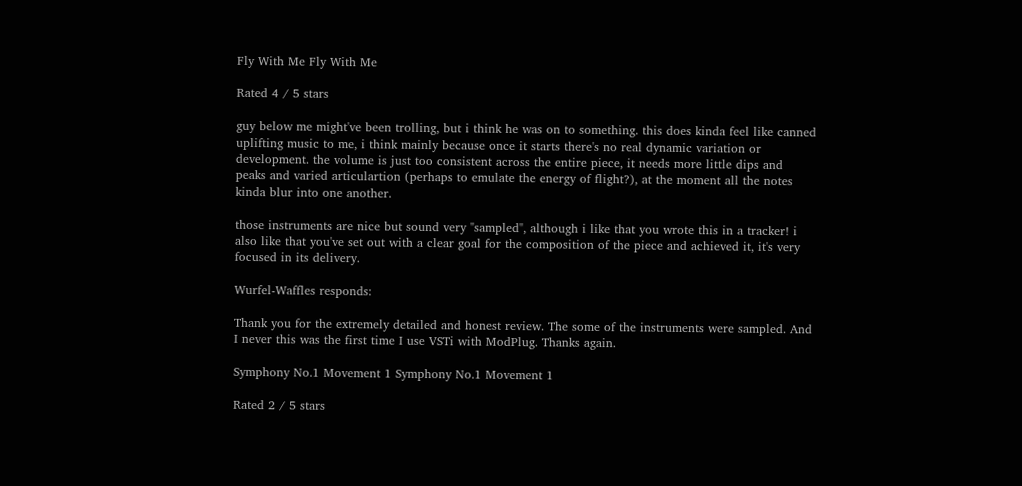Fly With Me Fly With Me

Rated 4 / 5 stars

guy below me might've been trolling, but i think he was on to something. this does kinda feel like canned uplifting music to me, i think mainly because once it starts there's no real dynamic variation or development. the volume is just too consistent across the entire piece, it needs more little dips and peaks and varied articulartion (perhaps to emulate the energy of flight?), at the moment all the notes kinda blur into one another.

those instruments are nice but sound very "sampled", although i like that you wrote this in a tracker! i also like that you've set out with a clear goal for the composition of the piece and achieved it, it's very focused in its delivery.

Wurfel-Waffles responds:

Thank you for the extremely detailed and honest review. The some of the instruments were sampled. And I never this was the first time I use VSTi with ModPlug. Thanks again.

Symphony No.1 Movement 1 Symphony No.1 Movement 1

Rated 2 / 5 stars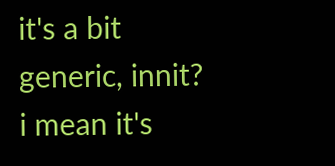it's a bit generic, innit?
i mean it's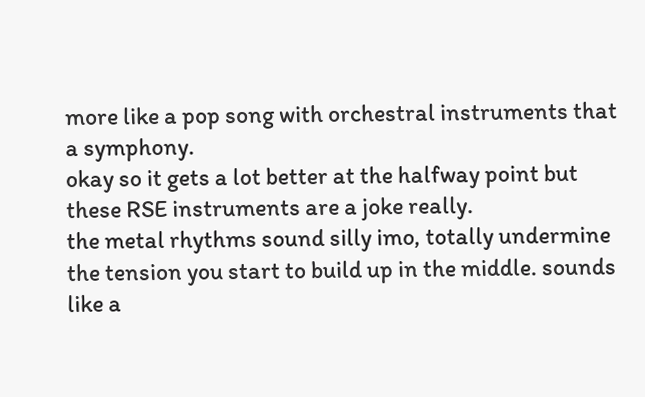more like a pop song with orchestral instruments that a symphony.
okay so it gets a lot better at the halfway point but these RSE instruments are a joke really.
the metal rhythms sound silly imo, totally undermine the tension you start to build up in the middle. sounds like a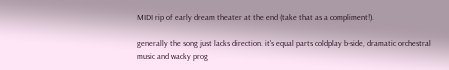MIDI rip of early dream theater at the end (take that as a compliment!).

generally the song just lacks direction. it's equal parts coldplay b-side, dramatic orchestral music and wacky prog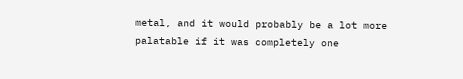metal, and it would probably be a lot more palatable if it was completely one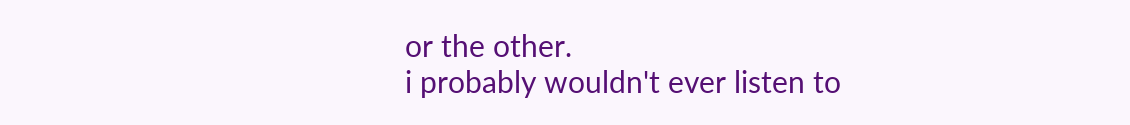or the other.
i probably wouldn't ever listen to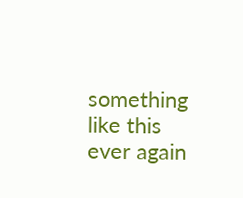something like this ever again